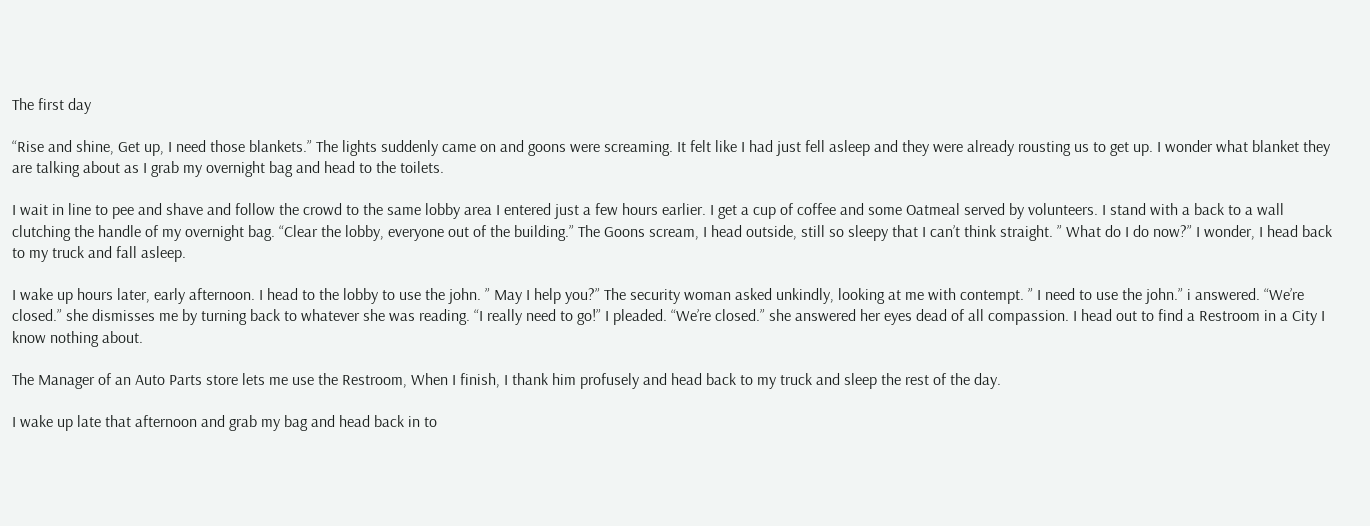The first day

“Rise and shine, Get up, I need those blankets.” The lights suddenly came on and goons were screaming. It felt like I had just fell asleep and they were already rousting us to get up. I wonder what blanket they are talking about as I grab my overnight bag and head to the toilets.

I wait in line to pee and shave and follow the crowd to the same lobby area I entered just a few hours earlier. I get a cup of coffee and some Oatmeal served by volunteers. I stand with a back to a wall clutching the handle of my overnight bag. “Clear the lobby, everyone out of the building.” The Goons scream, I head outside, still so sleepy that I can’t think straight. ” What do I do now?” I wonder, I head back to my truck and fall asleep.

I wake up hours later, early afternoon. I head to the lobby to use the john. ” May I help you?” The security woman asked unkindly, looking at me with contempt. ” I need to use the john.” i answered. “We’re closed.” she dismisses me by turning back to whatever she was reading. “I really need to go!” I pleaded. “We’re closed.” she answered her eyes dead of all compassion. I head out to find a Restroom in a City I know nothing about.

The Manager of an Auto Parts store lets me use the Restroom, When I finish, I thank him profusely and head back to my truck and sleep the rest of the day.

I wake up late that afternoon and grab my bag and head back in to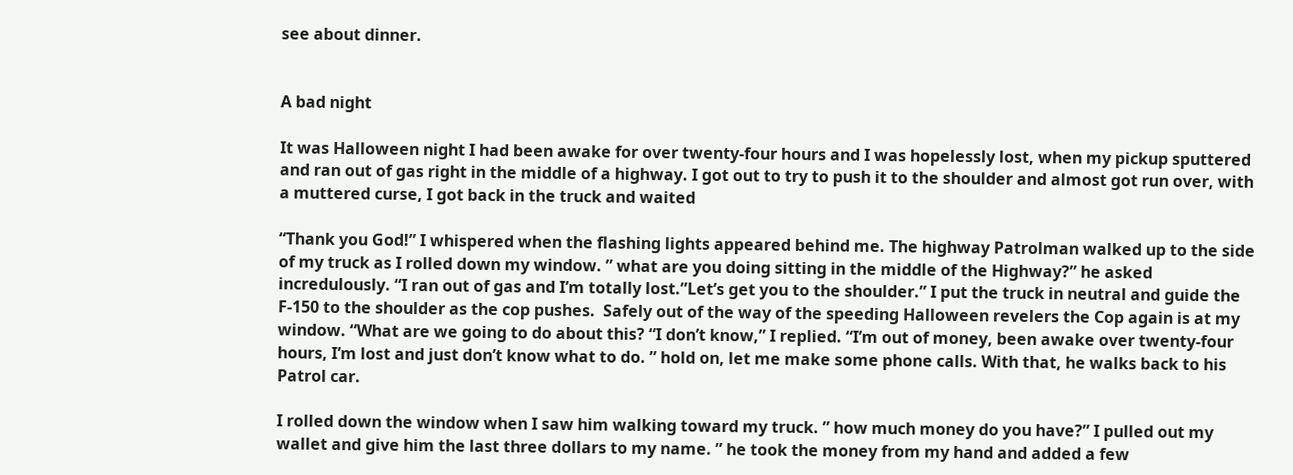see about dinner.


A bad night

It was Halloween night I had been awake for over twenty-four hours and I was hopelessly lost, when my pickup sputtered and ran out of gas right in the middle of a highway. I got out to try to push it to the shoulder and almost got run over, with a muttered curse, I got back in the truck and waited

“Thank you God!” I whispered when the flashing lights appeared behind me. The highway Patrolman walked up to the side of my truck as I rolled down my window. ” what are you doing sitting in the middle of the Highway?” he asked incredulously. “I ran out of gas and I’m totally lost.”Let’s get you to the shoulder.” I put the truck in neutral and guide the F-150 to the shoulder as the cop pushes.  Safely out of the way of the speeding Halloween revelers the Cop again is at my window. “What are we going to do about this? “I don’t know,” I replied. “I’m out of money, been awake over twenty-four hours, I’m lost and just don’t know what to do. ” hold on, let me make some phone calls. With that, he walks back to his Patrol car.

I rolled down the window when I saw him walking toward my truck. ” how much money do you have?” I pulled out my wallet and give him the last three dollars to my name. ” he took the money from my hand and added a few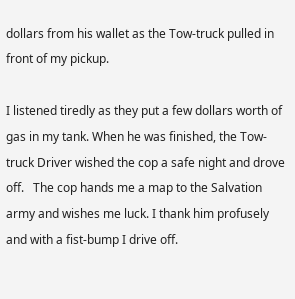dollars from his wallet as the Tow-truck pulled in front of my pickup.

I listened tiredly as they put a few dollars worth of gas in my tank. When he was finished, the Tow-truck Driver wished the cop a safe night and drove off.   The cop hands me a map to the Salvation army and wishes me luck. I thank him profusely and with a fist-bump I drive off.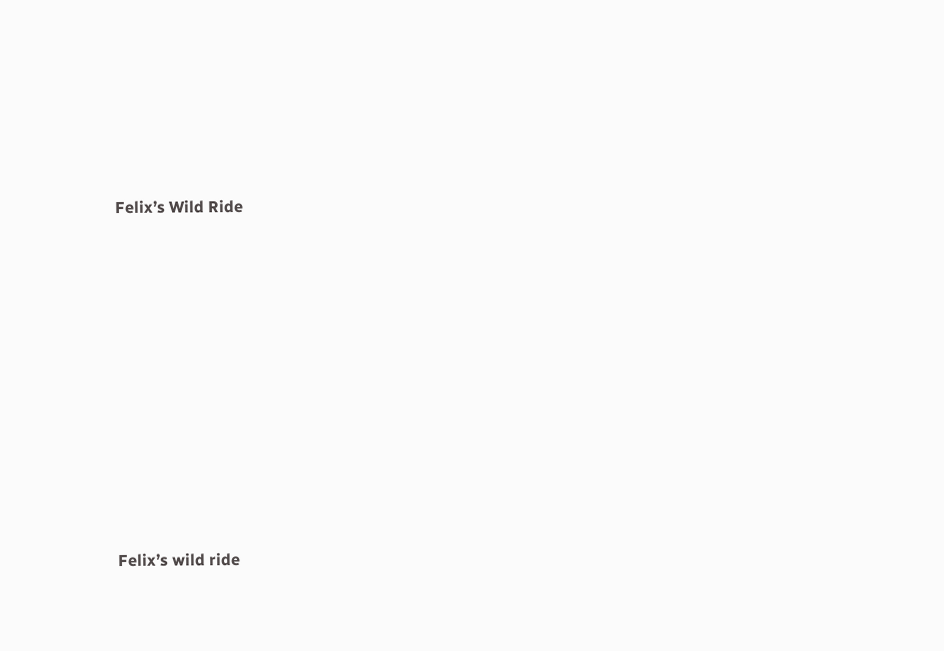Felix’s Wild Ride












Felix’s wild ride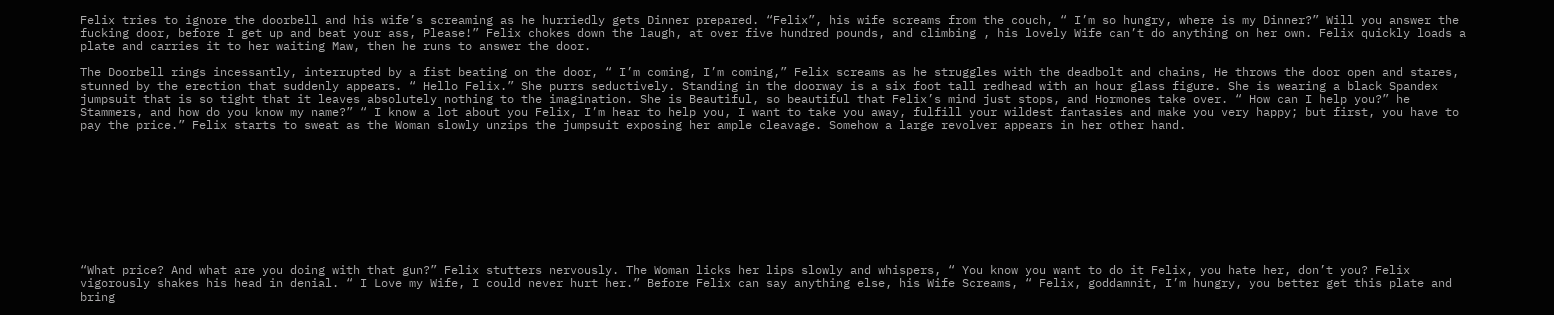Felix tries to ignore the doorbell and his wife’s screaming as he hurriedly gets Dinner prepared. “Felix”, his wife screams from the couch, “ I’m so hungry, where is my Dinner?” Will you answer the fucking door, before I get up and beat your ass, Please!” Felix chokes down the laugh, at over five hundred pounds, and climbing , his lovely Wife can’t do anything on her own. Felix quickly loads a plate and carries it to her waiting Maw, then he runs to answer the door.

The Doorbell rings incessantly, interrupted by a fist beating on the door, “ I’m coming, I’m coming,” Felix screams as he struggles with the deadbolt and chains, He throws the door open and stares, stunned by the erection that suddenly appears. “ Hello Felix.” She purrs seductively. Standing in the doorway is a six foot tall redhead with an hour glass figure. She is wearing a black Spandex jumpsuit that is so tight that it leaves absolutely nothing to the imagination. She is Beautiful, so beautiful that Felix’s mind just stops, and Hormones take over. “ How can I help you?” he Stammers, and how do you know my name?” “ I know a lot about you Felix, I’m hear to help you, I want to take you away, fulfill your wildest fantasies and make you very happy; but first, you have to pay the price.” Felix starts to sweat as the Woman slowly unzips the jumpsuit exposing her ample cleavage. Somehow a large revolver appears in her other hand.










“What price? And what are you doing with that gun?” Felix stutters nervously. The Woman licks her lips slowly and whispers, “ You know you want to do it Felix, you hate her, don’t you? Felix vigorously shakes his head in denial. “ I Love my Wife, I could never hurt her.” Before Felix can say anything else, his Wife Screams, “ Felix, goddamnit, I’m hungry, you better get this plate and bring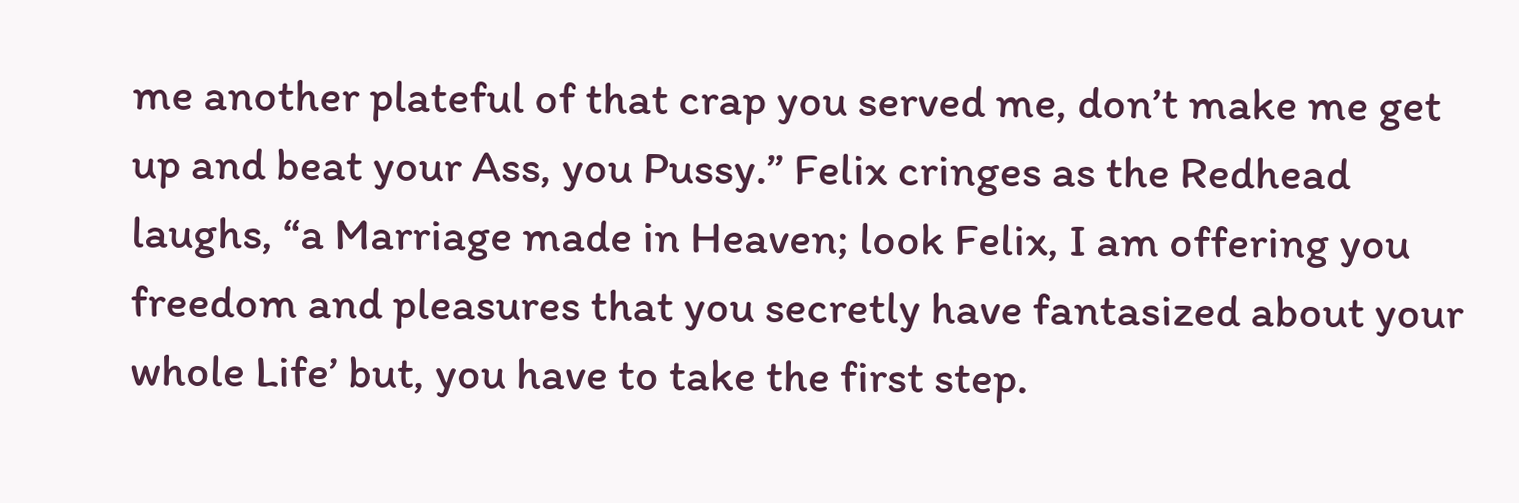me another plateful of that crap you served me, don’t make me get up and beat your Ass, you Pussy.” Felix cringes as the Redhead laughs, “a Marriage made in Heaven; look Felix, I am offering you freedom and pleasures that you secretly have fantasized about your whole Life’ but, you have to take the first step.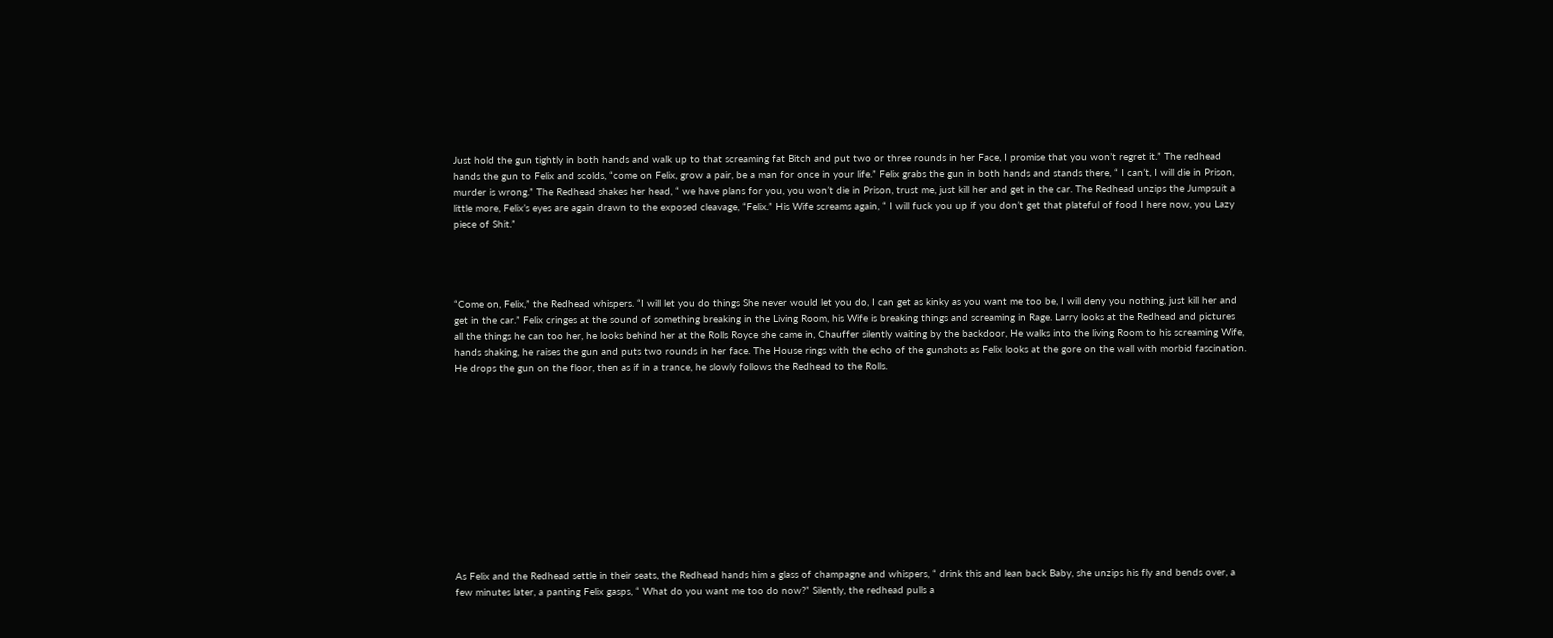Just hold the gun tightly in both hands and walk up to that screaming fat Bitch and put two or three rounds in her Face, I promise that you won’t regret it.” The redhead hands the gun to Felix and scolds, “come on Felix, grow a pair, be a man for once in your life.” Felix grabs the gun in both hands and stands there, “ I can’t, I will die in Prison, murder is wrong.” The Redhead shakes her head, “ we have plans for you, you won’t die in Prison, trust me, just kill her and get in the car. The Redhead unzips the Jumpsuit a little more, Felix’s eyes are again drawn to the exposed cleavage, “Felix.” His Wife screams again, “ I will fuck you up if you don’t get that plateful of food I here now, you Lazy piece of Shit.”




“Come on, Felix,” the Redhead whispers. “I will let you do things She never would let you do, I can get as kinky as you want me too be, I will deny you nothing, just kill her and get in the car.” Felix cringes at the sound of something breaking in the Living Room, his Wife is breaking things and screaming in Rage. Larry looks at the Redhead and pictures all the things he can too her, he looks behind her at the Rolls Royce she came in, Chauffer silently waiting by the backdoor, He walks into the living Room to his screaming Wife, hands shaking, he raises the gun and puts two rounds in her face. The House rings with the echo of the gunshots as Felix looks at the gore on the wall with morbid fascination. He drops the gun on the floor, then as if in a trance, he slowly follows the Redhead to the Rolls.












As Felix and the Redhead settle in their seats, the Redhead hands him a glass of champagne and whispers, “ drink this and lean back Baby, she unzips his fly and bends over, a few minutes later, a panting Felix gasps, “ What do you want me too do now?” Silently, the redhead pulls a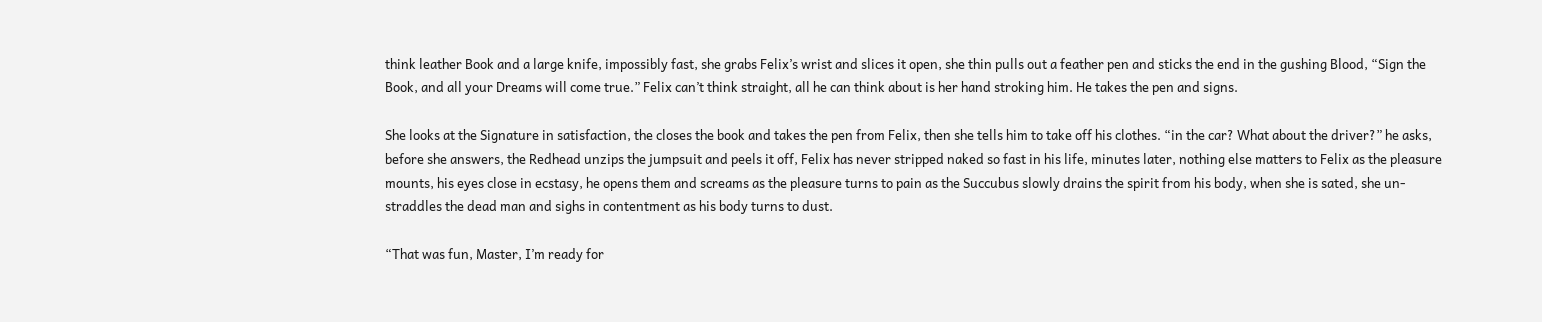think leather Book and a large knife, impossibly fast, she grabs Felix’s wrist and slices it open, she thin pulls out a feather pen and sticks the end in the gushing Blood, “Sign the Book, and all your Dreams will come true.” Felix can’t think straight, all he can think about is her hand stroking him. He takes the pen and signs.

She looks at the Signature in satisfaction, the closes the book and takes the pen from Felix, then she tells him to take off his clothes. “in the car? What about the driver?” he asks, before she answers, the Redhead unzips the jumpsuit and peels it off, Felix has never stripped naked so fast in his life, minutes later, nothing else matters to Felix as the pleasure mounts, his eyes close in ecstasy, he opens them and screams as the pleasure turns to pain as the Succubus slowly drains the spirit from his body, when she is sated, she un-straddles the dead man and sighs in contentment as his body turns to dust.

“That was fun, Master, I’m ready for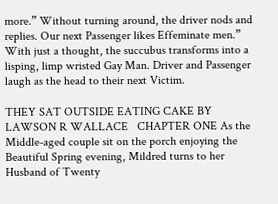more.” Without turning around, the driver nods and replies. Our next Passenger likes Effeminate men.” With just a thought, the succubus transforms into a lisping, limp wristed Gay Man. Driver and Passenger laugh as the head to their next Victim.

THEY SAT OUTSIDE EATING CAKE BY LAWSON R WALLACE   CHAPTER ONE As the Middle-aged couple sit on the porch enjoying the Beautiful Spring evening, Mildred turns to her Husband of Twenty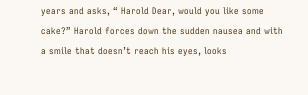years and asks, “ Harold Dear, would you like some cake?” Harold forces down the sudden nausea and with a smile that doesn’t reach his eyes, looks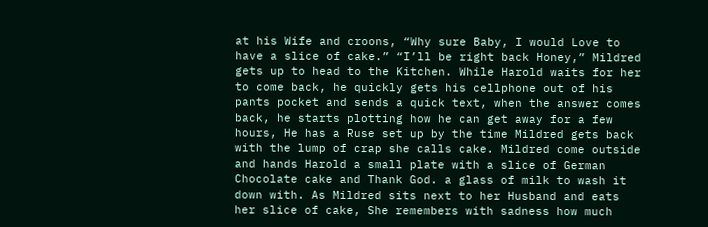at his Wife and croons, “Why sure Baby, I would Love to have a slice of cake.” “I’ll be right back Honey,” Mildred gets up to head to the Kitchen. While Harold waits for her to come back, he quickly gets his cellphone out of his pants pocket and sends a quick text, when the answer comes back, he starts plotting how he can get away for a few hours, He has a Ruse set up by the time Mildred gets back with the lump of crap she calls cake. Mildred come outside and hands Harold a small plate with a slice of German Chocolate cake and Thank God. a glass of milk to wash it down with. As Mildred sits next to her Husband and eats her slice of cake, She remembers with sadness how much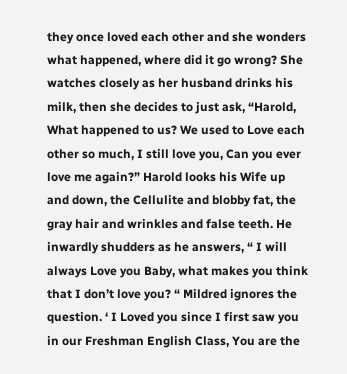they once loved each other and she wonders what happened, where did it go wrong? She watches closely as her husband drinks his milk, then she decides to just ask, “Harold, What happened to us? We used to Love each other so much, I still love you, Can you ever love me again?” Harold looks his Wife up and down, the Cellulite and blobby fat, the gray hair and wrinkles and false teeth. He inwardly shudders as he answers, “ I will always Love you Baby, what makes you think that I don’t love you? “ Mildred ignores the question. ‘ I Loved you since I first saw you in our Freshman English Class, You are the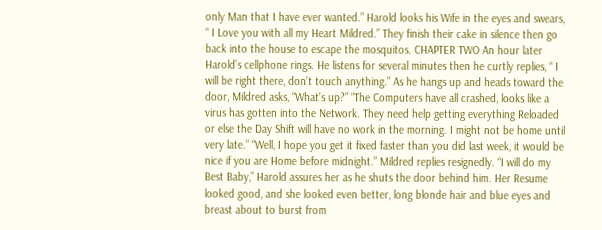only Man that I have ever wanted.” Harold looks his Wife in the eyes and swears, “ I Love you with all my Heart Mildred.” They finish their cake in silence then go back into the house to escape the mosquitos. CHAPTER TWO An hour later Harold’s cellphone rings. He listens for several minutes then he curtly replies, “ I will be right there, don’t touch anything.” As he hangs up and heads toward the door, Mildred asks, “What’s up?” “The Computers have all crashed, looks like a virus has gotten into the Network. They need help getting everything Reloaded or else the Day Shift will have no work in the morning. I might not be home until very late.” “Well, I hope you get it fixed faster than you did last week, it would be nice if you are Home before midnight.” Mildred replies resignedly. “I will do my Best Baby,” Harold assures her as he shuts the door behind him. Her Resume looked good, and she looked even better, long blonde hair and blue eyes and breast about to burst from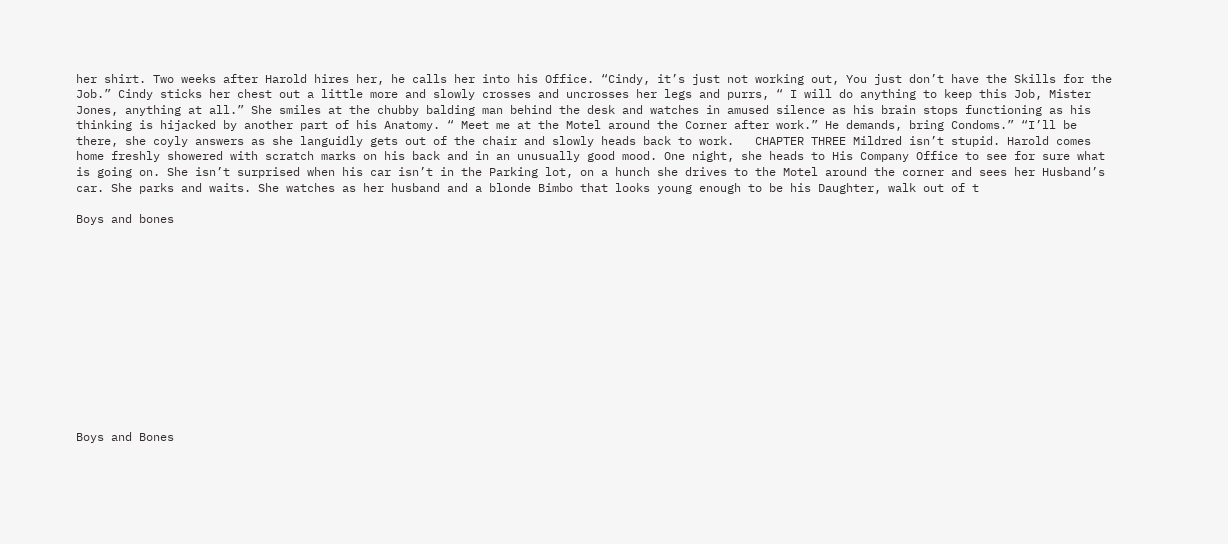her shirt. Two weeks after Harold hires her, he calls her into his Office. “Cindy, it’s just not working out, You just don’t have the Skills for the Job.” Cindy sticks her chest out a little more and slowly crosses and uncrosses her legs and purrs, “ I will do anything to keep this Job, Mister Jones, anything at all.” She smiles at the chubby balding man behind the desk and watches in amused silence as his brain stops functioning as his thinking is hijacked by another part of his Anatomy. “ Meet me at the Motel around the Corner after work.” He demands, bring Condoms.” “I’ll be there, she coyly answers as she languidly gets out of the chair and slowly heads back to work.   CHAPTER THREE Mildred isn’t stupid. Harold comes home freshly showered with scratch marks on his back and in an unusually good mood. One night, she heads to His Company Office to see for sure what is going on. She isn’t surprised when his car isn’t in the Parking lot, on a hunch she drives to the Motel around the corner and sees her Husband’s car. She parks and waits. She watches as her husband and a blonde Bimbo that looks young enough to be his Daughter, walk out of t

Boys and bones













Boys and Bones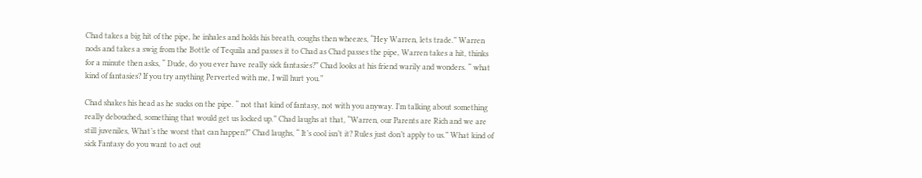Chad takes a big hit of the pipe, he inhales and holds his breath, coughs then wheezes, “Hey Warren, lets trade.” Warren nods and takes a swig from the Bottle of Tequila and passes it to Chad as Chad passes the pipe, Warren takes a hit, thinks for a minute then asks, “ Dude, do you ever have really sick fantasies?” Chad looks at his friend warily and wonders. “ what kind of fantasies? If you try anything Perverted with me, I will hurt you.”

Chad shakes his head as he sucks on the pipe. “ not that kind of fantasy, not with you anyway. I’m talking about something really debouched, something that would get us locked up.” Chad laughs at that, “Warren, our Parents are Rich and we are still juveniles, What’s the worst that can happen?” Chad laughs, “ It’s cool isn’t it? Rules just don’t apply to us.” What kind of sick Fantasy do you want to act out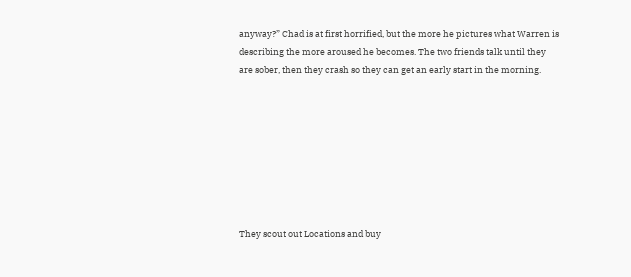anyway?” Chad is at first horrified, but the more he pictures what Warren is describing the more aroused he becomes. The two friends talk until they are sober, then they crash so they can get an early start in the morning.








They scout out Locations and buy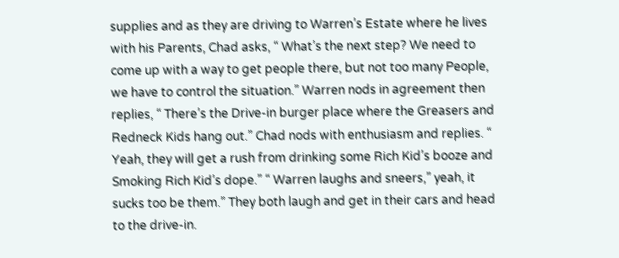supplies and as they are driving to Warren’s Estate where he lives with his Parents, Chad asks, “ What’s the next step? We need to come up with a way to get people there, but not too many People, we have to control the situation.” Warren nods in agreement then replies, “ There’s the Drive-in burger place where the Greasers and Redneck Kids hang out.” Chad nods with enthusiasm and replies. “ Yeah, they will get a rush from drinking some Rich Kid’s booze and Smoking Rich Kid’s dope.” “ Warren laughs and sneers,” yeah, it sucks too be them.” They both laugh and get in their cars and head to the drive-in.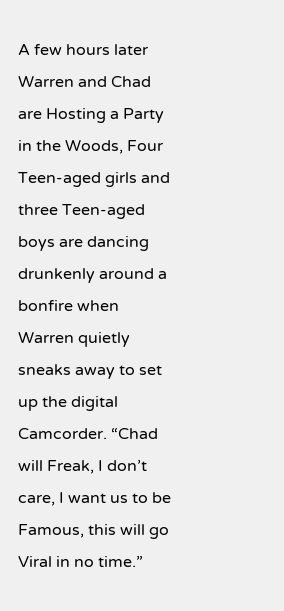A few hours later Warren and Chad are Hosting a Party in the Woods, Four Teen-aged girls and three Teen-aged boys are dancing drunkenly around a bonfire when Warren quietly sneaks away to set up the digital Camcorder. “Chad will Freak, I don’t care, I want us to be Famous, this will go Viral in no time.”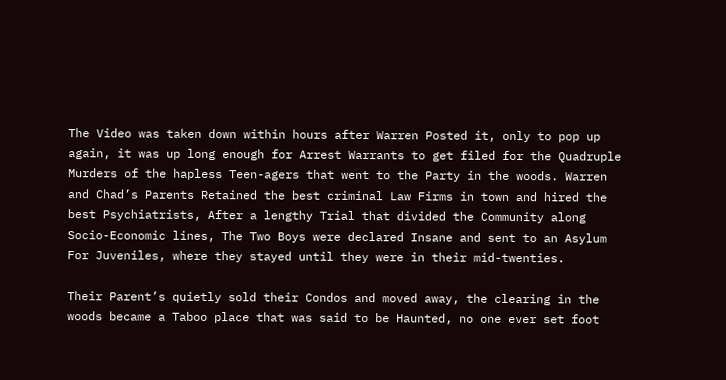The Video was taken down within hours after Warren Posted it, only to pop up again, it was up long enough for Arrest Warrants to get filed for the Quadruple Murders of the hapless Teen-agers that went to the Party in the woods. Warren and Chad’s Parents Retained the best criminal Law Firms in town and hired the best Psychiatrists, After a lengthy Trial that divided the Community along Socio-Economic lines, The Two Boys were declared Insane and sent to an Asylum For Juveniles, where they stayed until they were in their mid-twenties.

Their Parent’s quietly sold their Condos and moved away, the clearing in the woods became a Taboo place that was said to be Haunted, no one ever set foot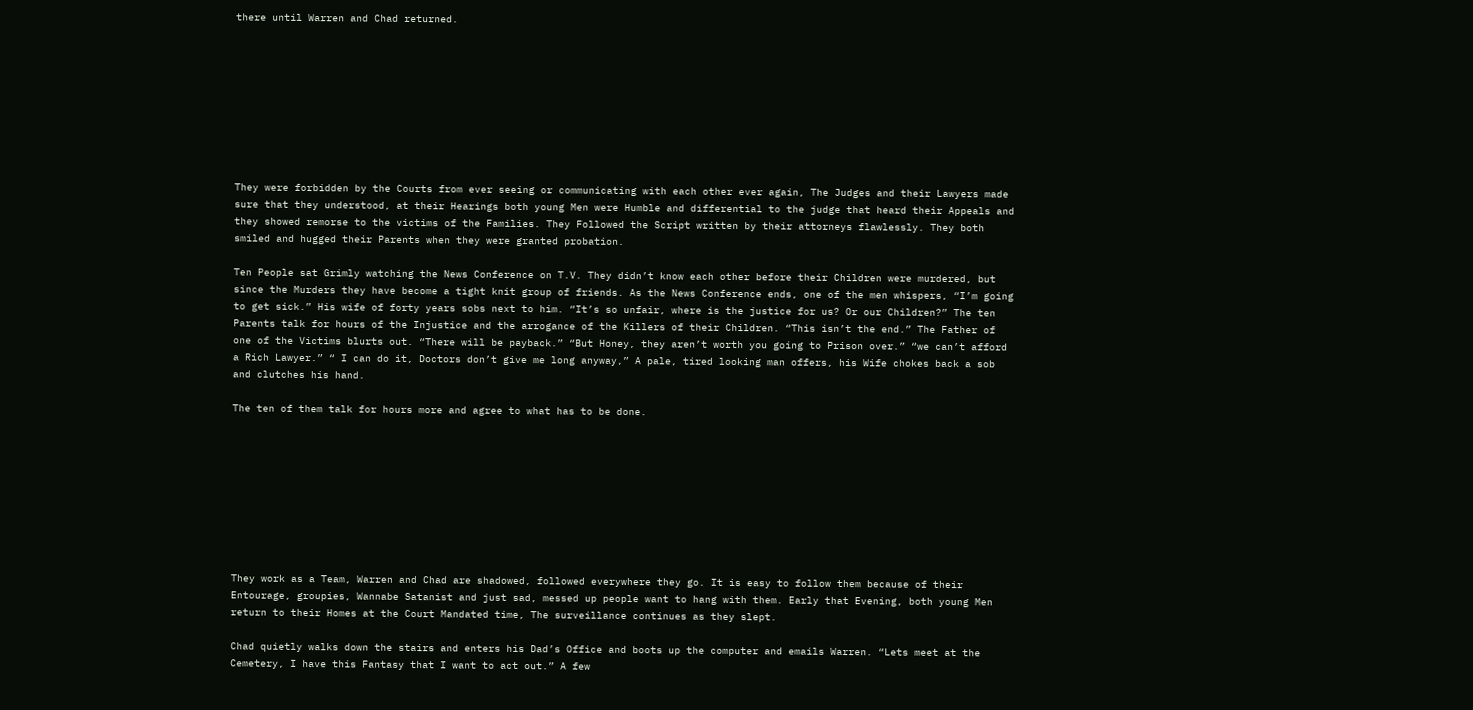there until Warren and Chad returned.









They were forbidden by the Courts from ever seeing or communicating with each other ever again, The Judges and their Lawyers made sure that they understood, at their Hearings both young Men were Humble and differential to the judge that heard their Appeals and they showed remorse to the victims of the Families. They Followed the Script written by their attorneys flawlessly. They both smiled and hugged their Parents when they were granted probation.

Ten People sat Grimly watching the News Conference on T.V. They didn’t know each other before their Children were murdered, but since the Murders they have become a tight knit group of friends. As the News Conference ends, one of the men whispers, “I’m going to get sick.” His wife of forty years sobs next to him. “It’s so unfair, where is the justice for us? Or our Children?” The ten Parents talk for hours of the Injustice and the arrogance of the Killers of their Children. “This isn’t the end.” The Father of one of the Victims blurts out. “There will be payback.” “But Honey, they aren’t worth you going to Prison over.” “we can’t afford a Rich Lawyer.” “ I can do it, Doctors don’t give me long anyway,” A pale, tired looking man offers, his Wife chokes back a sob and clutches his hand.

The ten of them talk for hours more and agree to what has to be done.









They work as a Team, Warren and Chad are shadowed, followed everywhere they go. It is easy to follow them because of their Entourage, groupies, Wannabe Satanist and just sad, messed up people want to hang with them. Early that Evening, both young Men return to their Homes at the Court Mandated time, The surveillance continues as they slept.

Chad quietly walks down the stairs and enters his Dad’s Office and boots up the computer and emails Warren. “Lets meet at the Cemetery, I have this Fantasy that I want to act out.” A few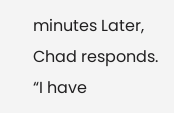minutes Later, Chad responds. “I have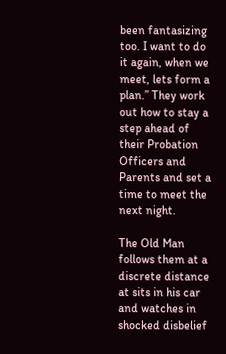been fantasizing too. I want to do it again, when we meet, lets form a plan.” They work out how to stay a step ahead of their Probation Officers and Parents and set a time to meet the next night.

The Old Man follows them at a discrete distance at sits in his car and watches in shocked disbelief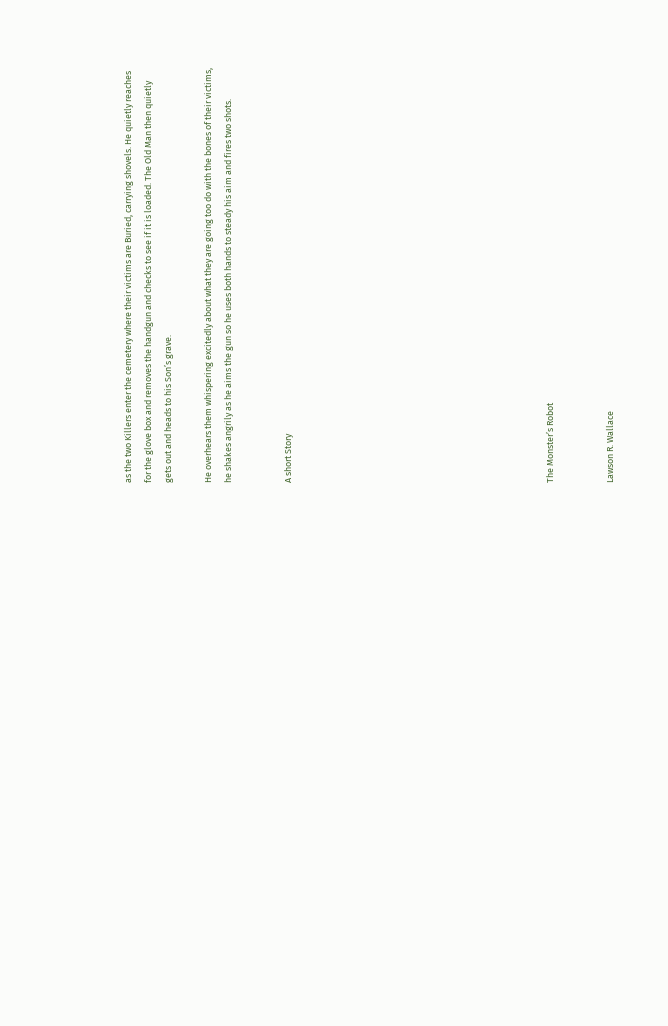as the two Killers enter the cemetery where their victims are Buried, carrying shovels. He quietly reaches for the glove box and removes the handgun and checks to see if it is loaded. The Old Man then quietly gets out and heads to his Son’s grave.

He overhears them whispering excitedly about what they are going too do with the bones of their victims, he shakes angrily as he aims the gun so he uses both hands to steady his aim and fires two shots.


A short Story












The Monster’s Robot


Lawson R. Wallace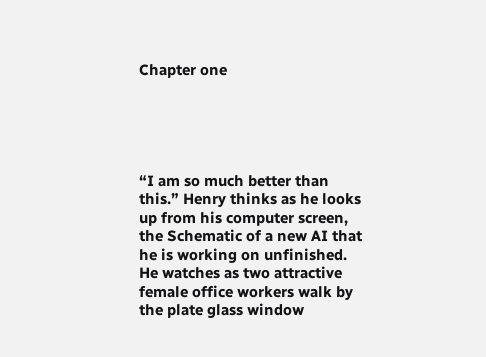Chapter one





“I am so much better than this.” Henry thinks as he looks up from his computer screen, the Schematic of a new AI that he is working on unfinished. He watches as two attractive female office workers walk by the plate glass window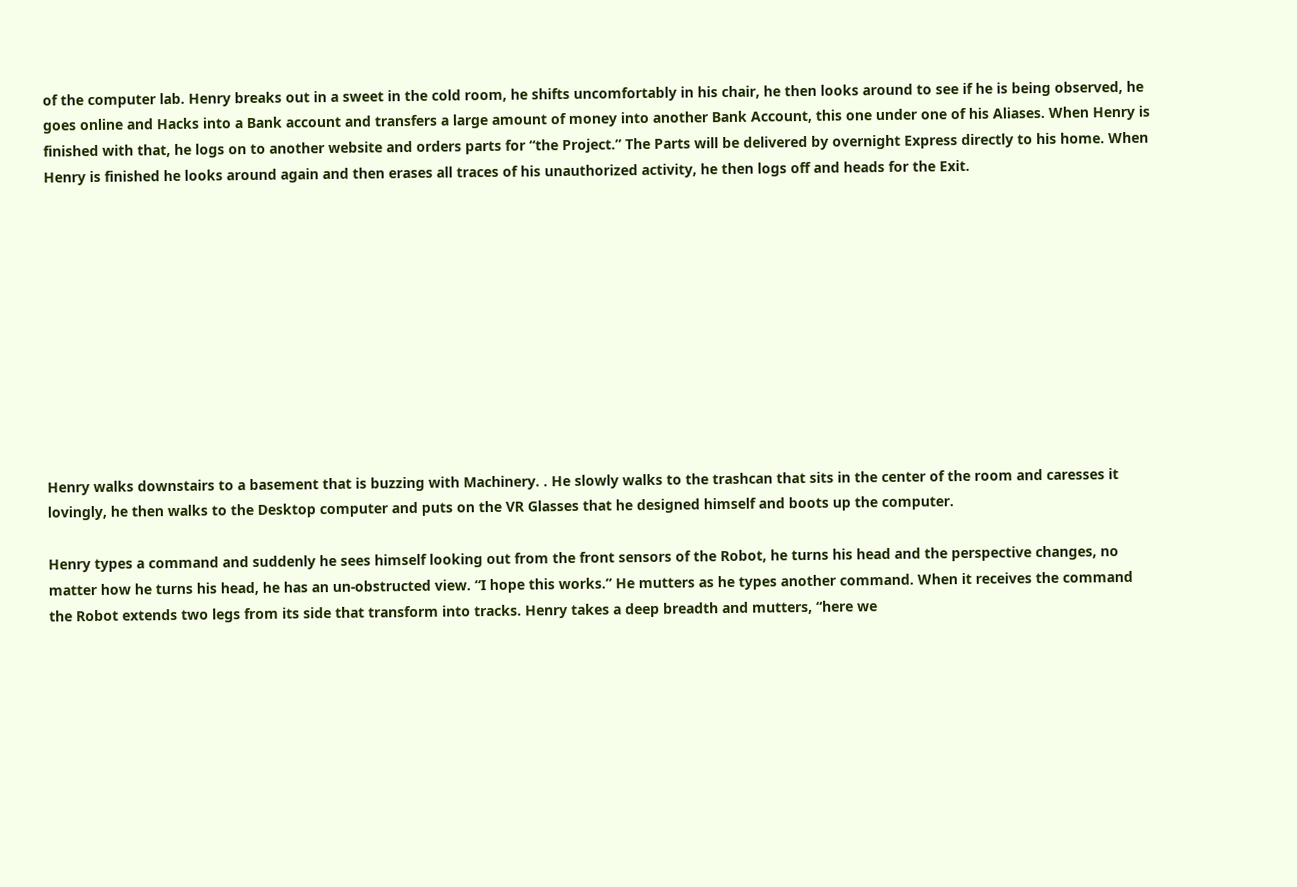of the computer lab. Henry breaks out in a sweet in the cold room, he shifts uncomfortably in his chair, he then looks around to see if he is being observed, he goes online and Hacks into a Bank account and transfers a large amount of money into another Bank Account, this one under one of his Aliases. When Henry is finished with that, he logs on to another website and orders parts for “the Project.” The Parts will be delivered by overnight Express directly to his home. When Henry is finished he looks around again and then erases all traces of his unauthorized activity, he then logs off and heads for the Exit.











Henry walks downstairs to a basement that is buzzing with Machinery. . He slowly walks to the trashcan that sits in the center of the room and caresses it lovingly, he then walks to the Desktop computer and puts on the VR Glasses that he designed himself and boots up the computer.

Henry types a command and suddenly he sees himself looking out from the front sensors of the Robot, he turns his head and the perspective changes, no matter how he turns his head, he has an un-obstructed view. “I hope this works.” He mutters as he types another command. When it receives the command the Robot extends two legs from its side that transform into tracks. Henry takes a deep breadth and mutters, “here we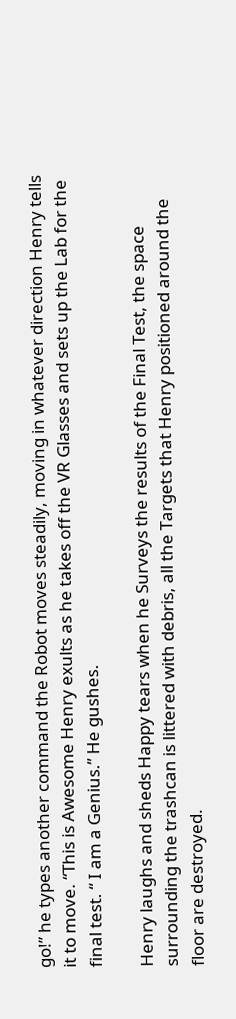go!” he types another command the Robot moves steadily, moving in whatever direction Henry tells it to move. “This is Awesome Henry exults as he takes off the VR Glasses and sets up the Lab for the final test. “ I am a Genius.” He gushes.

Henry laughs and sheds Happy tears when he Surveys the results of the Final Test, the space surrounding the trashcan is littered with debris, all the Targets that Henry positioned around the floor are destroyed.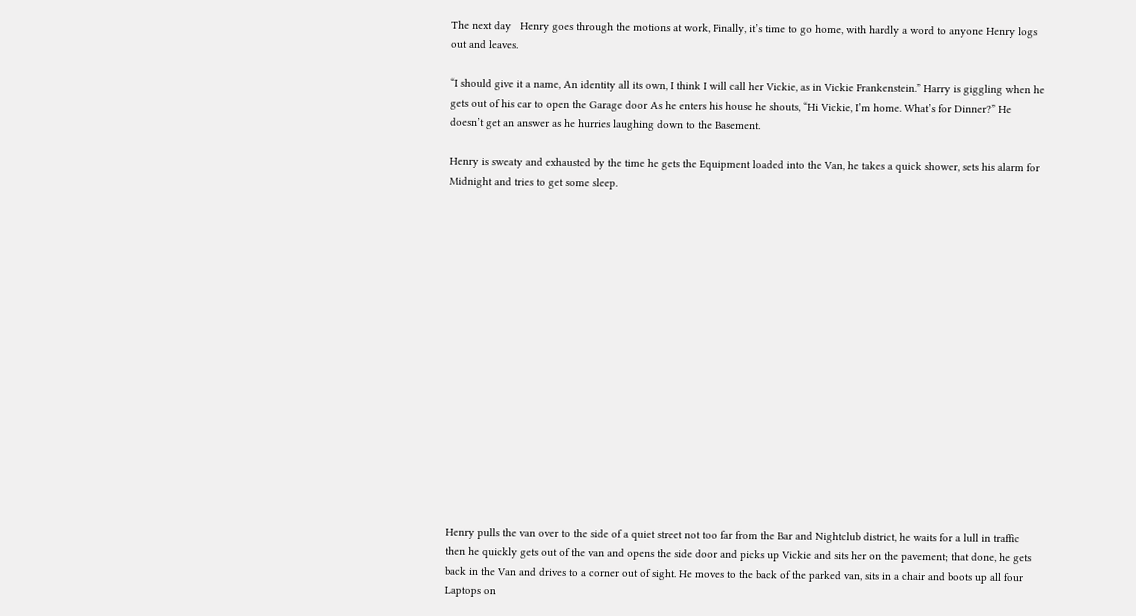The next day   Henry goes through the motions at work, Finally, it’s time to go home, with hardly a word to anyone Henry logs out and leaves.

“I should give it a name, An identity all its own, I think I will call her Vickie, as in Vickie Frankenstein.” Harry is giggling when he gets out of his car to open the Garage door As he enters his house he shouts, “Hi Vickie, I’m home. What’s for Dinner?” He doesn’t get an answer as he hurries laughing down to the Basement.

Henry is sweaty and exhausted by the time he gets the Equipment loaded into the Van, he takes a quick shower, sets his alarm for Midnight and tries to get some sleep.

















Henry pulls the van over to the side of a quiet street not too far from the Bar and Nightclub district, he waits for a lull in traffic then he quickly gets out of the van and opens the side door and picks up Vickie and sits her on the pavement; that done, he gets back in the Van and drives to a corner out of sight. He moves to the back of the parked van, sits in a chair and boots up all four Laptops on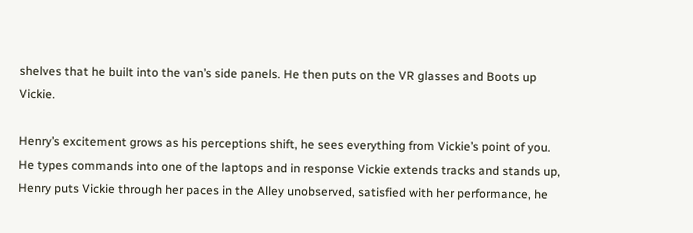shelves that he built into the van’s side panels. He then puts on the VR glasses and Boots up Vickie.

Henry’s excitement grows as his perceptions shift, he sees everything from Vickie’s point of you. He types commands into one of the laptops and in response Vickie extends tracks and stands up, Henry puts Vickie through her paces in the Alley unobserved, satisfied with her performance, he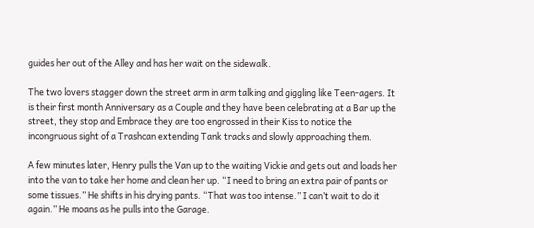guides her out of the Alley and has her wait on the sidewalk.

The two lovers stagger down the street arm in arm talking and giggling like Teen-agers. It is their first month Anniversary as a Couple and they have been celebrating at a Bar up the street, they stop and Embrace they are too engrossed in their Kiss to notice the incongruous sight of a Trashcan extending Tank tracks and slowly approaching them.

A few minutes later, Henry pulls the Van up to the waiting Vickie and gets out and loads her into the van to take her home and clean her up. “I need to bring an extra pair of pants or some tissues.” He shifts in his drying pants. “That was too intense.” I can’t wait to do it again.” He moans as he pulls into the Garage.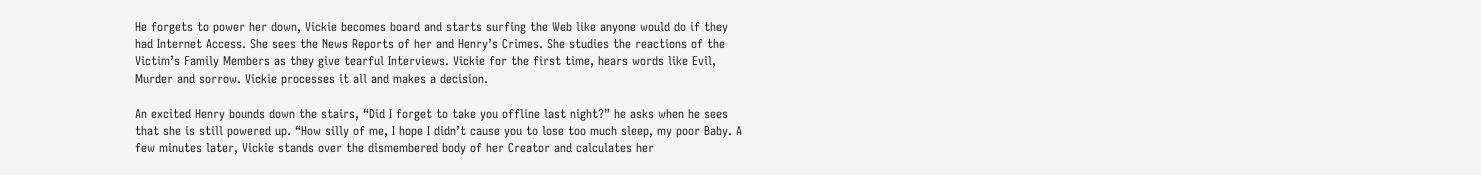He forgets to power her down, Vickie becomes board and starts surfing the Web like anyone would do if they had Internet Access. She sees the News Reports of her and Henry’s Crimes. She studies the reactions of the Victim’s Family Members as they give tearful Interviews. Vickie for the first time, hears words like Evil, Murder and sorrow. Vickie processes it all and makes a decision.

An excited Henry bounds down the stairs, “Did I forget to take you offline last night?” he asks when he sees that she is still powered up. “How silly of me, I hope I didn’t cause you to lose too much sleep, my poor Baby. A few minutes later, Vickie stands over the dismembered body of her Creator and calculates her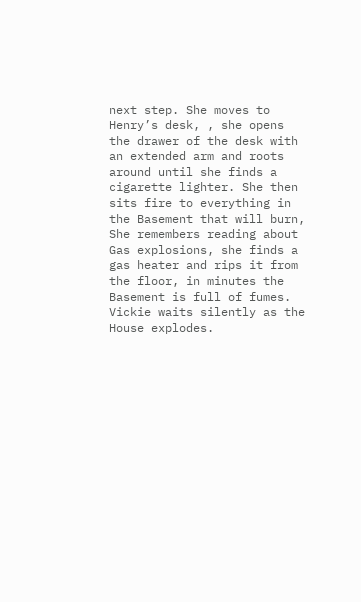next step. She moves to Henry’s desk, , she opens the drawer of the desk with an extended arm and roots around until she finds a cigarette lighter. She then sits fire to everything in the Basement that will burn, She remembers reading about Gas explosions, she finds a gas heater and rips it from the floor, in minutes the Basement is full of fumes. Vickie waits silently as the House explodes.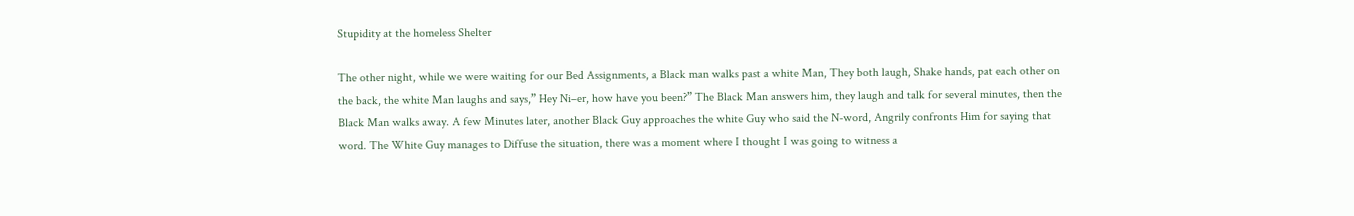Stupidity at the homeless Shelter

The other night, while we were waiting for our Bed Assignments, a Black man walks past a white Man, They both laugh, Shake hands, pat each other on the back, the white Man laughs and says,” Hey Ni–er, how have you been?” The Black Man answers him, they laugh and talk for several minutes, then the Black Man walks away. A few Minutes later, another Black Guy approaches the white Guy who said the N-word, Angrily confronts Him for saying that word. The White Guy manages to Diffuse the situation, there was a moment where I thought I was going to witness a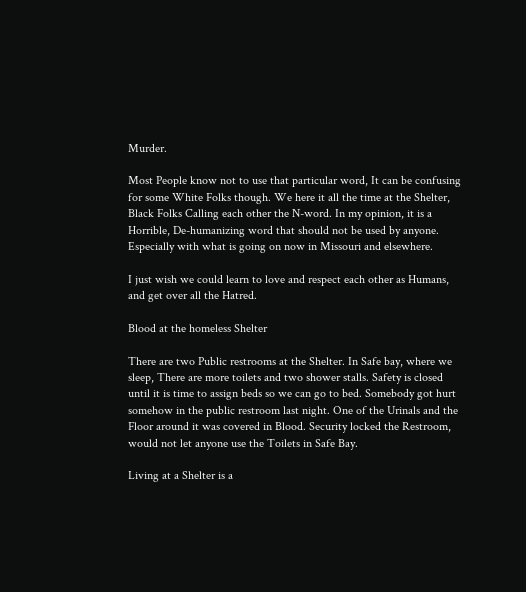Murder.

Most People know not to use that particular word, It can be confusing for some White Folks though. We here it all the time at the Shelter, Black Folks Calling each other the N-word. In my opinion, it is a Horrible, De-humanizing word that should not be used by anyone.  Especially with what is going on now in Missouri and elsewhere.

I just wish we could learn to love and respect each other as Humans, and get over all the Hatred.

Blood at the homeless Shelter

There are two Public restrooms at the Shelter. In Safe bay, where we sleep, There are more toilets and two shower stalls. Safety is closed until it is time to assign beds so we can go to bed. Somebody got hurt somehow in the public restroom last night. One of the Urinals and the Floor around it was covered in Blood. Security locked the Restroom, would not let anyone use the Toilets in Safe Bay.

Living at a Shelter is a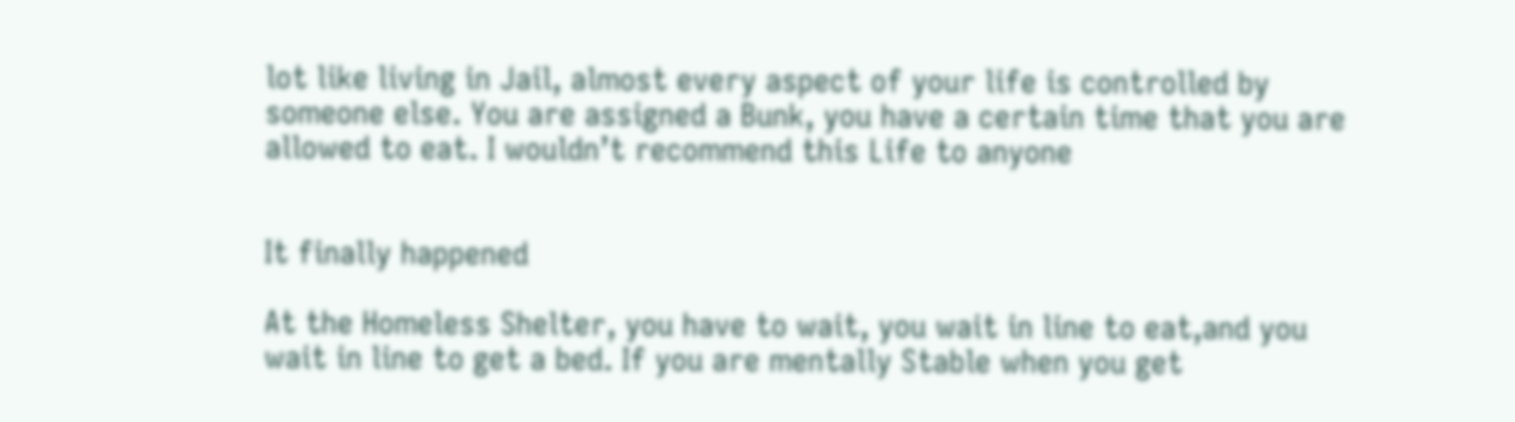lot like living in Jail, almost every aspect of your life is controlled by someone else. You are assigned a Bunk, you have a certain time that you are allowed to eat. I wouldn’t recommend this Life to anyone


It finally happened

At the Homeless Shelter, you have to wait, you wait in line to eat,and you wait in line to get a bed. If you are mentally Stable when you get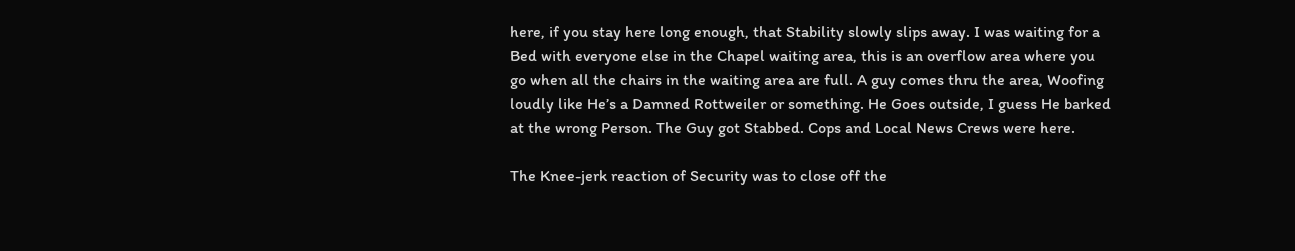here, if you stay here long enough, that Stability slowly slips away. I was waiting for a Bed with everyone else in the Chapel waiting area, this is an overflow area where you go when all the chairs in the waiting area are full. A guy comes thru the area, Woofing loudly like He’s a Damned Rottweiler or something. He Goes outside, I guess He barked at the wrong Person. The Guy got Stabbed. Cops and Local News Crews were here.

The Knee-jerk reaction of Security was to close off the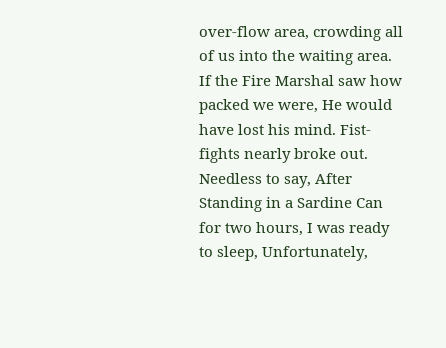over-flow area, crowding all of us into the waiting area. If the Fire Marshal saw how packed we were, He would have lost his mind. Fist-fights nearly broke out.  Needless to say, After Standing in a Sardine Can for two hours, I was ready to sleep, Unfortunately,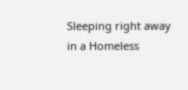Sleeping right away in a Homeless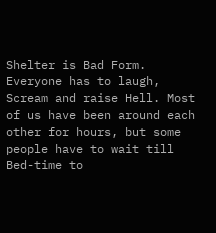Shelter is Bad Form. Everyone has to laugh, Scream and raise Hell. Most of us have been around each other for hours, but some people have to wait till Bed-time to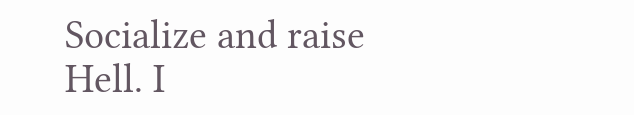Socialize and raise Hell. I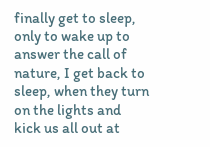finally get to sleep, only to wake up to answer the call of nature, I get back to sleep, when they turn on the lights and kick us all out at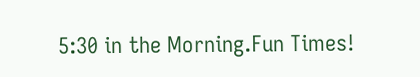5:30 in the Morning.Fun Times!